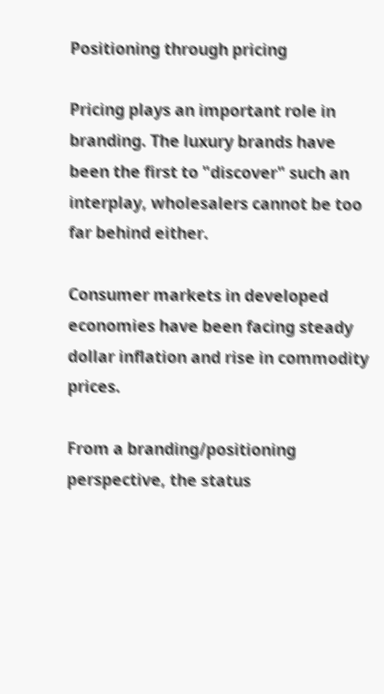Positioning through pricing

Pricing plays an important role in branding. The luxury brands have been the first to "discover" such an interplay, wholesalers cannot be too far behind either.

Consumer markets in developed economies have been facing steady dollar inflation and rise in commodity prices.

From a branding/positioning perspective, the status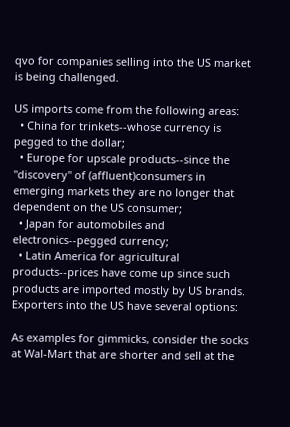qvo for companies selling into the US market is being challenged.

US imports come from the following areas:
  • China for trinkets--whose currency is pegged to the dollar;
  • Europe for upscale products--since the "discovery" of (affluent)consumers in emerging markets they are no longer that dependent on the US consumer;
  • Japan for automobiles and electronics--pegged currency;
  • Latin America for agricultural products--prices have come up since such products are imported mostly by US brands.
Exporters into the US have several options:

As examples for gimmicks, consider the socks at Wal-Mart that are shorter and sell at the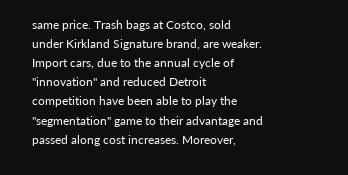same price. Trash bags at Costco, sold under Kirkland Signature brand, are weaker. Import cars, due to the annual cycle of "innovation" and reduced Detroit competition have been able to play the "segmentation" game to their advantage and passed along cost increases. Moreover,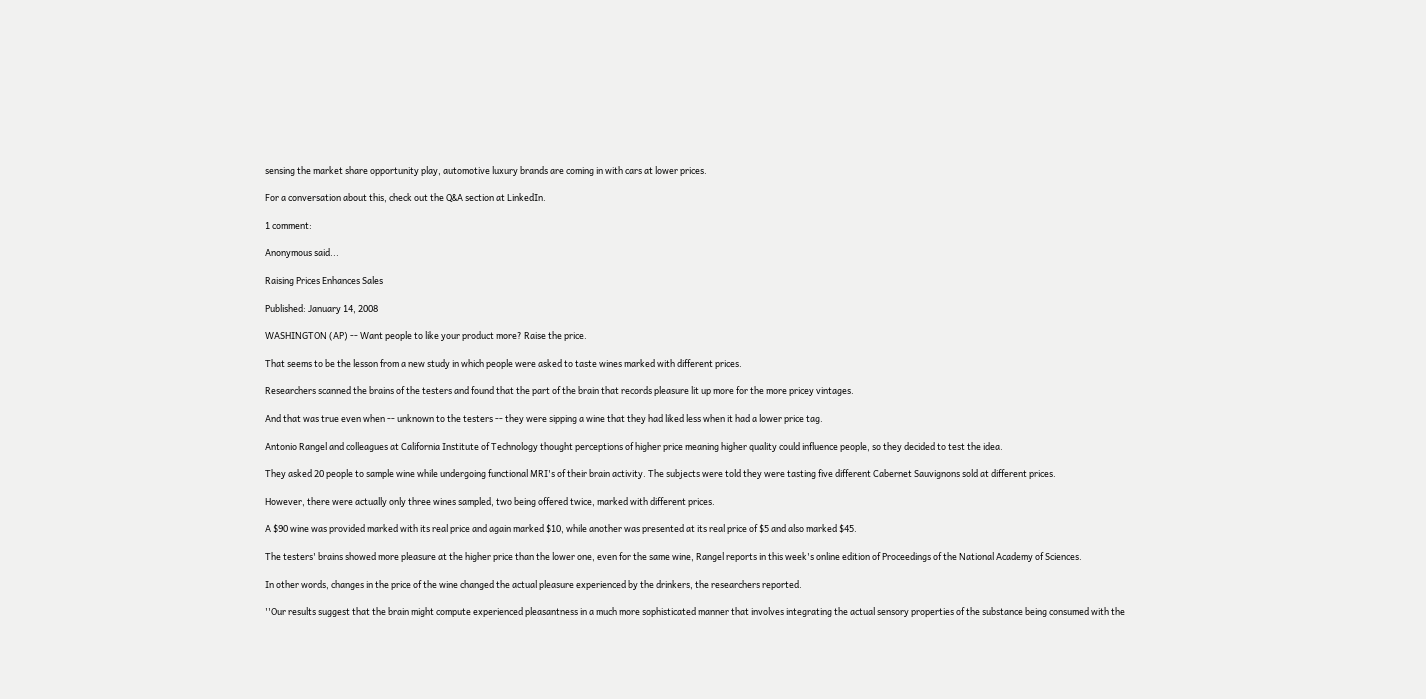sensing the market share opportunity play, automotive luxury brands are coming in with cars at lower prices.

For a conversation about this, check out the Q&A section at LinkedIn.

1 comment:

Anonymous said...

Raising Prices Enhances Sales

Published: January 14, 2008

WASHINGTON (AP) -- Want people to like your product more? Raise the price.

That seems to be the lesson from a new study in which people were asked to taste wines marked with different prices.

Researchers scanned the brains of the testers and found that the part of the brain that records pleasure lit up more for the more pricey vintages.

And that was true even when -- unknown to the testers -- they were sipping a wine that they had liked less when it had a lower price tag.

Antonio Rangel and colleagues at California Institute of Technology thought perceptions of higher price meaning higher quality could influence people, so they decided to test the idea.

They asked 20 people to sample wine while undergoing functional MRI's of their brain activity. The subjects were told they were tasting five different Cabernet Sauvignons sold at different prices.

However, there were actually only three wines sampled, two being offered twice, marked with different prices.

A $90 wine was provided marked with its real price and again marked $10, while another was presented at its real price of $5 and also marked $45.

The testers' brains showed more pleasure at the higher price than the lower one, even for the same wine, Rangel reports in this week's online edition of Proceedings of the National Academy of Sciences.

In other words, changes in the price of the wine changed the actual pleasure experienced by the drinkers, the researchers reported.

''Our results suggest that the brain might compute experienced pleasantness in a much more sophisticated manner that involves integrating the actual sensory properties of the substance being consumed with the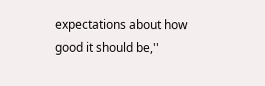expectations about how good it should be,''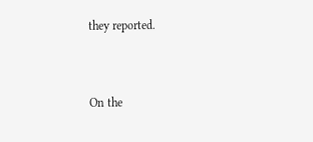they reported.


On the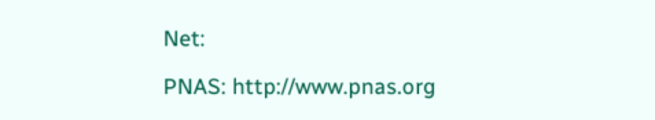Net:

PNAS: http://www.pnas.org